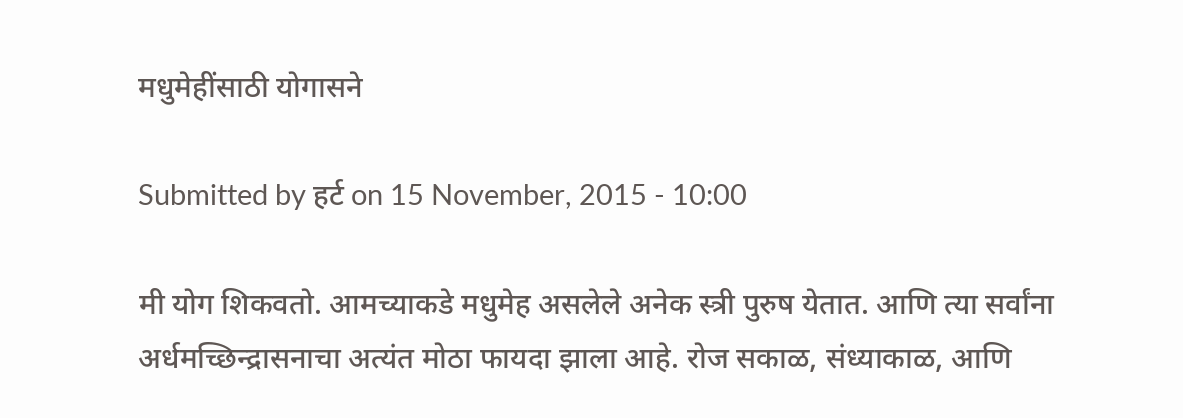मधुमेहींसाठी योगासने

Submitted by हर्ट on 15 November, 2015 - 10:00

मी योग शिकवतो. आमच्याकडे मधुमेह असलेले अनेक स्त्री पुरुष येतात. आणि त्या सर्वांना अर्धमच्छिन्द्रासनाचा अत्यंत मोठा फायदा झाला आहे. रोज सकाळ, संध्याकाळ, आणि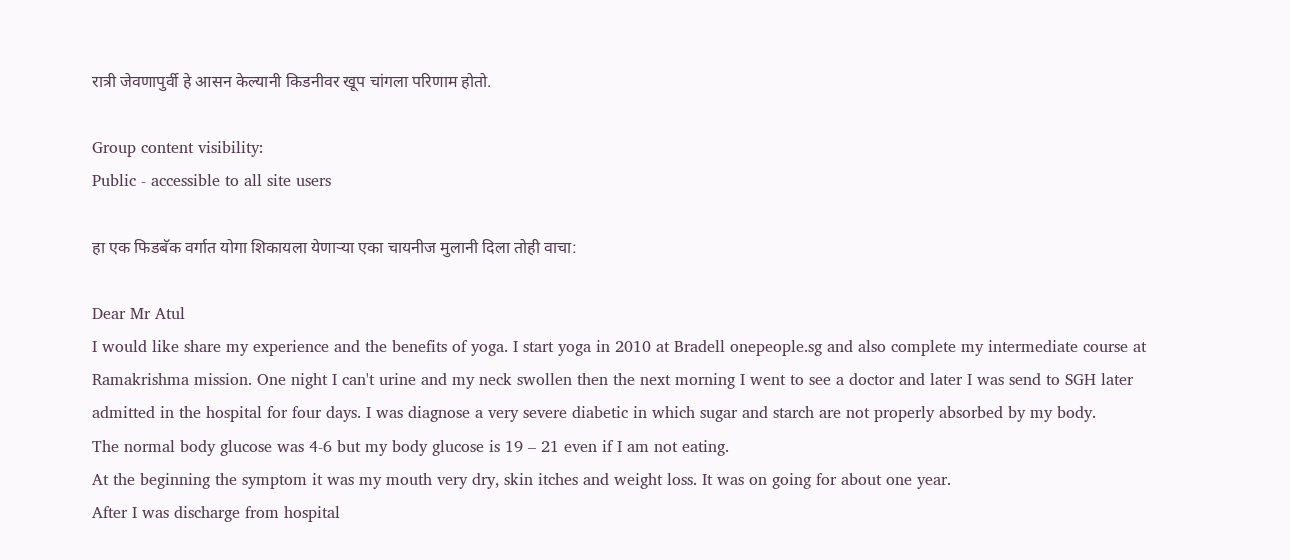रात्री जेवणापुर्वी हे आसन केल्यानी किडनीवर खूप चांगला परिणाम होतो.

Group content visibility:
Public - accessible to all site users

हा एक फिडबॅक वर्गात योगा शिकायला येणार्‍या एका चायनीज मुलानी दिला तोही वाचा:

Dear Mr Atul
I would like share my experience and the benefits of yoga. I start yoga in 2010 at Bradell onepeople.sg and also complete my intermediate course at Ramakrishma mission. One night I can't urine and my neck swollen then the next morning I went to see a doctor and later I was send to SGH later admitted in the hospital for four days. I was diagnose a very severe diabetic in which sugar and starch are not properly absorbed by my body.
The normal body glucose was 4-6 but my body glucose is 19 – 21 even if I am not eating.
At the beginning the symptom it was my mouth very dry, skin itches and weight loss. It was on going for about one year.
After I was discharge from hospital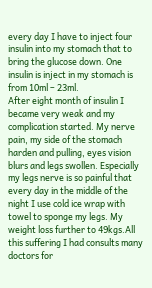every day I have to inject four insulin into my stomach that to bring the glucose down. One insulin is inject in my stomach is from 10ml – 23ml.
After eight month of insulin I became very weak and my complication started. My nerve pain, my side of the stomach harden and pulling, eyes vision blurs and legs swollen. Especially my legs nerve is so painful that every day in the middle of the night I use cold ice wrap with towel to sponge my legs. My weight loss further to 49kgs.All this suffering I had consults many doctors for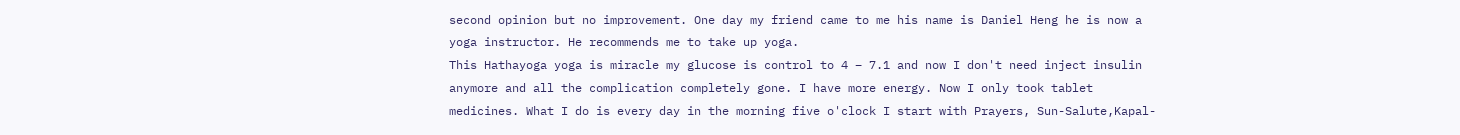second opinion but no improvement. One day my friend came to me his name is Daniel Heng he is now a yoga instructor. He recommends me to take up yoga.
This Hathayoga yoga is miracle my glucose is control to 4 – 7.1 and now I don't need inject insulin anymore and all the complication completely gone. I have more energy. Now I only took tablet medicines. What I do is every day in the morning five o'clock I start with Prayers, Sun-Salute,Kapal-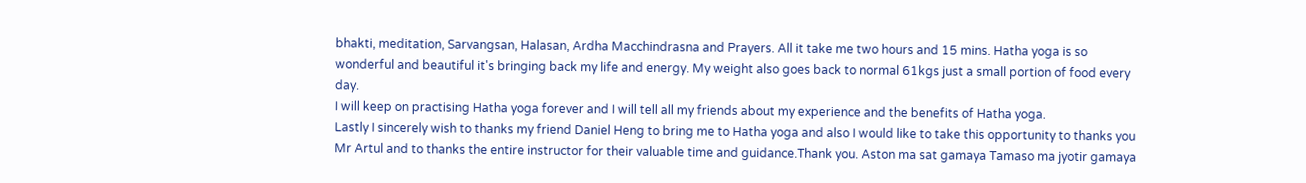bhakti, meditation, Sarvangsan, Halasan, Ardha Macchindrasna and Prayers. All it take me two hours and 15 mins. Hatha yoga is so wonderful and beautiful it's bringing back my life and energy. My weight also goes back to normal 61kgs just a small portion of food every day.
I will keep on practising Hatha yoga forever and I will tell all my friends about my experience and the benefits of Hatha yoga.
Lastly I sincerely wish to thanks my friend Daniel Heng to bring me to Hatha yoga and also I would like to take this opportunity to thanks you Mr Artul and to thanks the entire instructor for their valuable time and guidance.Thank you. Aston ma sat gamaya Tamaso ma jyotir gamaya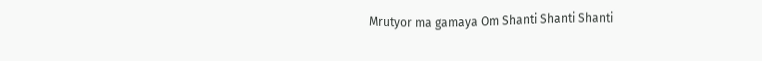Mrutyor ma gamaya Om Shanti Shanti Shanti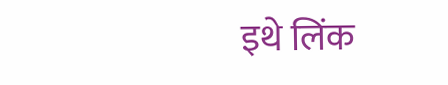इथे लिंक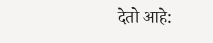देतो आहे: